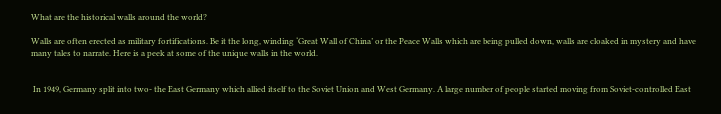What are the historical walls around the world?

Walls are often erected as military fortifications. Be it the long, winding ‘Great Wall of China’ or the Peace Walls which are being pulled down, walls are cloaked in mystery and have many tales to narrate. Here is a peek at some of the unique walls in the world.


 In 1949, Germany split into two- the East Germany which allied itself to the Soviet Union and West Germany. A large number of people started moving from Soviet-controlled East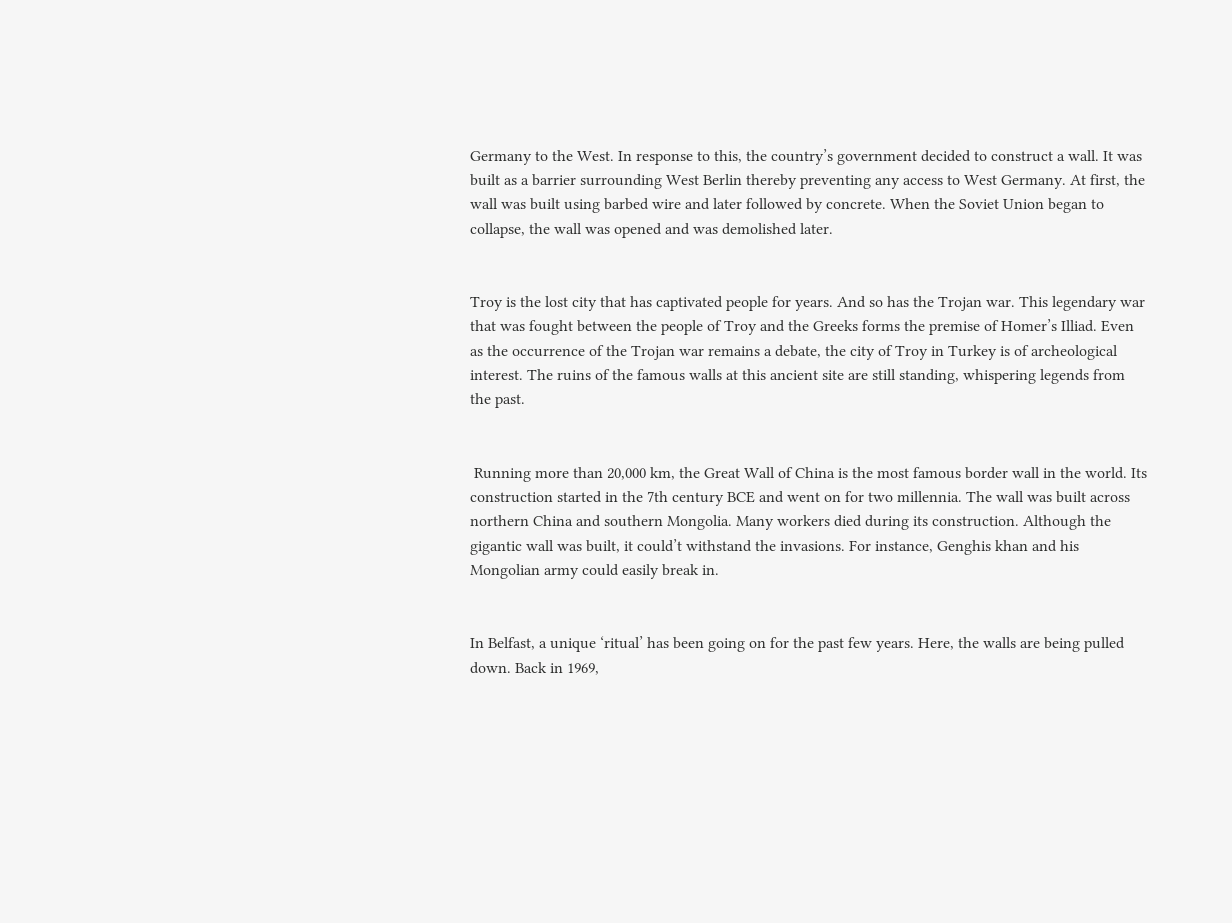Germany to the West. In response to this, the country’s government decided to construct a wall. It was built as a barrier surrounding West Berlin thereby preventing any access to West Germany. At first, the wall was built using barbed wire and later followed by concrete. When the Soviet Union began to collapse, the wall was opened and was demolished later.


Troy is the lost city that has captivated people for years. And so has the Trojan war. This legendary war that was fought between the people of Troy and the Greeks forms the premise of Homer’s Illiad. Even as the occurrence of the Trojan war remains a debate, the city of Troy in Turkey is of archeological interest. The ruins of the famous walls at this ancient site are still standing, whispering legends from the past.


 Running more than 20,000 km, the Great Wall of China is the most famous border wall in the world. Its construction started in the 7th century BCE and went on for two millennia. The wall was built across northern China and southern Mongolia. Many workers died during its construction. Although the gigantic wall was built, it could’t withstand the invasions. For instance, Genghis khan and his Mongolian army could easily break in.


In Belfast, a unique ‘ritual’ has been going on for the past few years. Here, the walls are being pulled down. Back in 1969,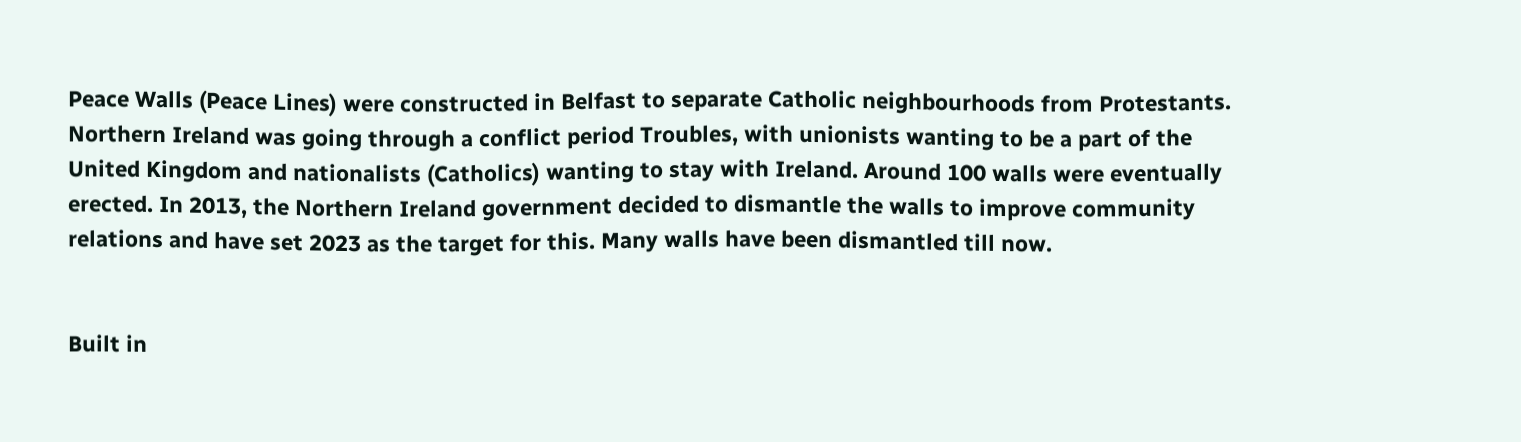Peace Walls (Peace Lines) were constructed in Belfast to separate Catholic neighbourhoods from Protestants. Northern Ireland was going through a conflict period Troubles, with unionists wanting to be a part of the United Kingdom and nationalists (Catholics) wanting to stay with Ireland. Around 100 walls were eventually erected. In 2013, the Northern Ireland government decided to dismantle the walls to improve community relations and have set 2023 as the target for this. Many walls have been dismantled till now.


Built in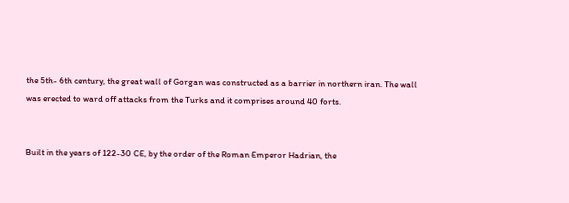the 5th- 6th century, the great wall of Gorgan was constructed as a barrier in northern iran. The wall was erected to ward off attacks from the Turks and it comprises around 40 forts.


Built in the years of 122-30 CE, by the order of the Roman Emperor Hadrian, the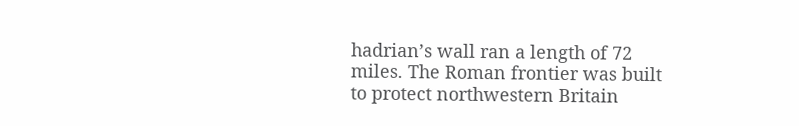hadrian’s wall ran a length of 72 miles. The Roman frontier was built to protect northwestern Britain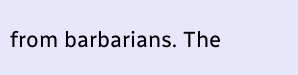from barbarians. The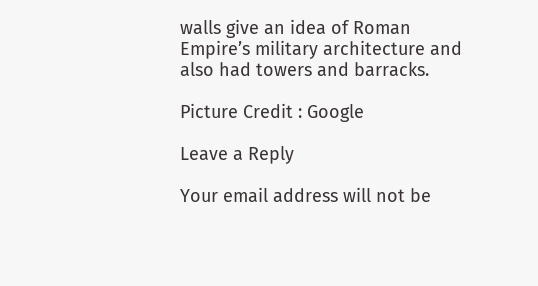walls give an idea of Roman Empire’s military architecture and also had towers and barracks.

Picture Credit : Google

Leave a Reply

Your email address will not be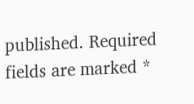published. Required fields are marked *